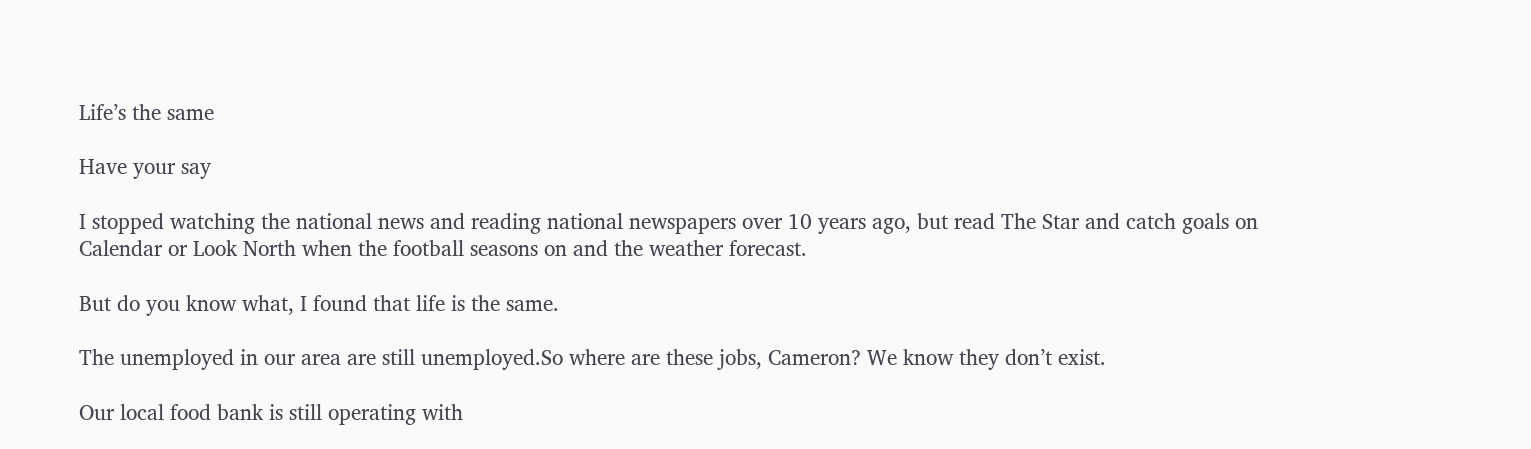Life’s the same

Have your say

I stopped watching the national news and reading national newspapers over 10 years ago, but read The Star and catch goals on Calendar or Look North when the football seasons on and the weather forecast.

But do you know what, I found that life is the same.

The unemployed in our area are still unemployed.So where are these jobs, Cameron? We know they don’t exist.

Our local food bank is still operating with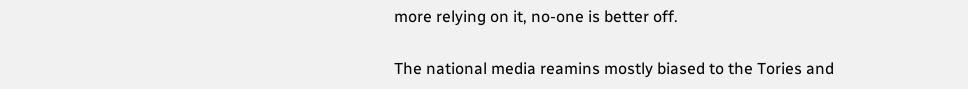more relying on it, no-one is better off.

The national media reamins mostly biased to the Tories and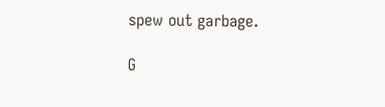spew out garbage.

G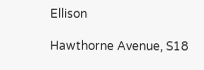Ellison

Hawthorne Avenue, S18